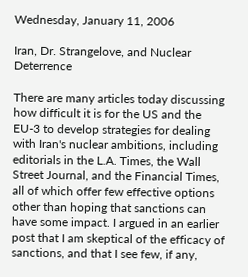Wednesday, January 11, 2006

Iran, Dr. Strangelove, and Nuclear Deterrence

There are many articles today discussing how difficult it is for the US and the EU-3 to develop strategies for dealing with Iran's nuclear ambitions, including editorials in the L.A. Times, the Wall Street Journal, and the Financial Times, all of which offer few effective options other than hoping that sanctions can have some impact. I argued in an earlier post that I am skeptical of the efficacy of sanctions, and that I see few, if any,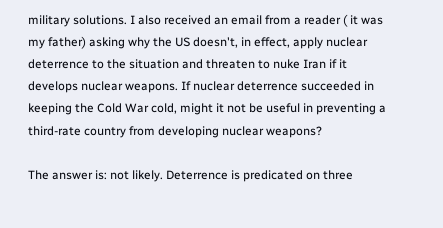military solutions. I also received an email from a reader ( it was my father) asking why the US doesn't, in effect, apply nuclear deterrence to the situation and threaten to nuke Iran if it develops nuclear weapons. If nuclear deterrence succeeded in keeping the Cold War cold, might it not be useful in preventing a third-rate country from developing nuclear weapons?

The answer is: not likely. Deterrence is predicated on three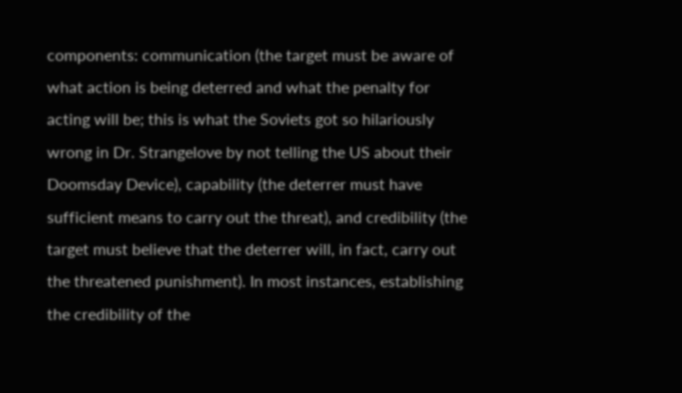components: communication (the target must be aware of what action is being deterred and what the penalty for acting will be; this is what the Soviets got so hilariously wrong in Dr. Strangelove by not telling the US about their Doomsday Device), capability (the deterrer must have sufficient means to carry out the threat), and credibility (the target must believe that the deterrer will, in fact, carry out the threatened punishment). In most instances, establishing the credibility of the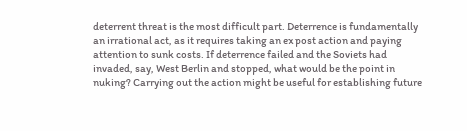deterrent threat is the most difficult part. Deterrence is fundamentally an irrational act, as it requires taking an ex post action and paying attention to sunk costs. If deterrence failed and the Soviets had invaded, say, West Berlin and stopped, what would be the point in nuking? Carrying out the action might be useful for establishing future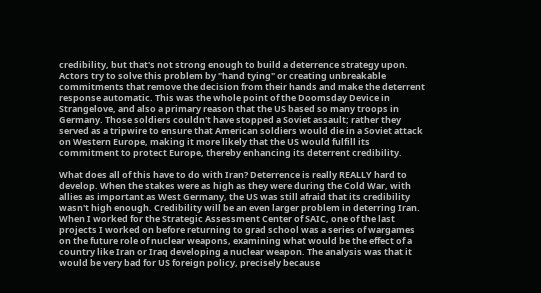credibility, but that's not strong enough to build a deterrence strategy upon. Actors try to solve this problem by "hand tying" or creating unbreakable commitments that remove the decision from their hands and make the deterrent response automatic. This was the whole point of the Doomsday Device in Strangelove, and also a primary reason that the US based so many troops in Germany. Those soldiers couldn't have stopped a Soviet assault; rather they served as a tripwire to ensure that American soldiers would die in a Soviet attack on Western Europe, making it more likely that the US would fulfill its commitment to protect Europe, thereby enhancing its deterrent credibility.

What does all of this have to do with Iran? Deterrence is really REALLY hard to develop. When the stakes were as high as they were during the Cold War, with allies as important as West Germany, the US was still afraid that its credibility wasn't high enough. Credibility will be an even larger problem in deterring Iran. When I worked for the Strategic Assessment Center of SAIC, one of the last projects I worked on before returning to grad school was a series of wargames on the future role of nuclear weapons, examining what would be the effect of a country like Iran or Iraq developing a nuclear weapon. The analysis was that it would be very bad for US foreign policy, precisely because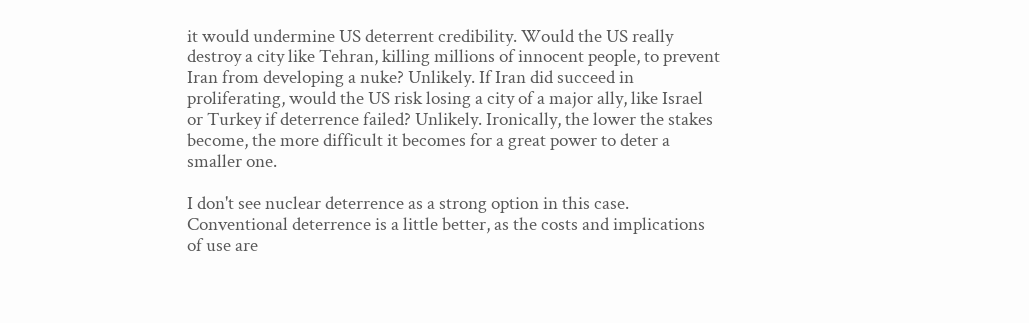it would undermine US deterrent credibility. Would the US really destroy a city like Tehran, killing millions of innocent people, to prevent Iran from developing a nuke? Unlikely. If Iran did succeed in proliferating, would the US risk losing a city of a major ally, like Israel or Turkey if deterrence failed? Unlikely. Ironically, the lower the stakes become, the more difficult it becomes for a great power to deter a smaller one.

I don't see nuclear deterrence as a strong option in this case. Conventional deterrence is a little better, as the costs and implications of use are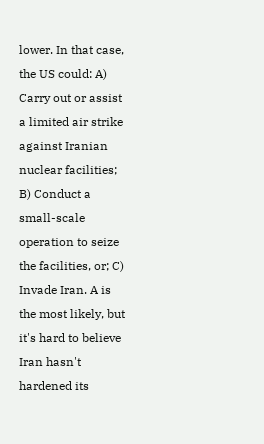lower. In that case, the US could: A) Carry out or assist a limited air strike against Iranian nuclear facilities; B) Conduct a small-scale operation to seize the facilities, or; C) Invade Iran. A is the most likely, but it's hard to believe Iran hasn't hardened its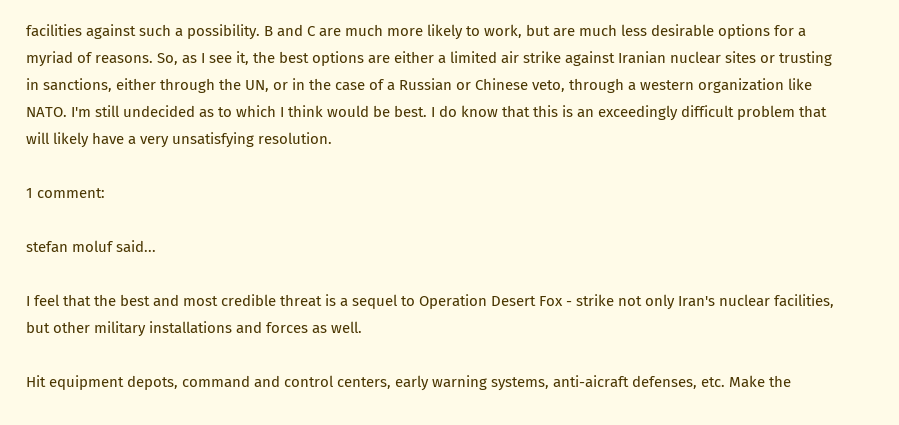facilities against such a possibility. B and C are much more likely to work, but are much less desirable options for a myriad of reasons. So, as I see it, the best options are either a limited air strike against Iranian nuclear sites or trusting in sanctions, either through the UN, or in the case of a Russian or Chinese veto, through a western organization like NATO. I'm still undecided as to which I think would be best. I do know that this is an exceedingly difficult problem that will likely have a very unsatisfying resolution.

1 comment:

stefan moluf said...

I feel that the best and most credible threat is a sequel to Operation Desert Fox - strike not only Iran's nuclear facilities, but other military installations and forces as well.

Hit equipment depots, command and control centers, early warning systems, anti-aicraft defenses, etc. Make the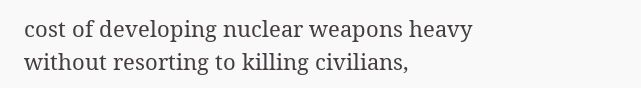cost of developing nuclear weapons heavy without resorting to killing civilians,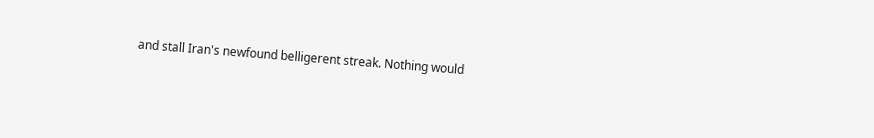and stall Iran's newfound belligerent streak. Nothing would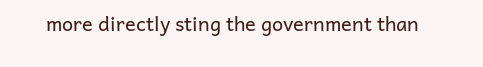more directly sting the government than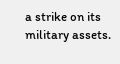a strike on its military assets.